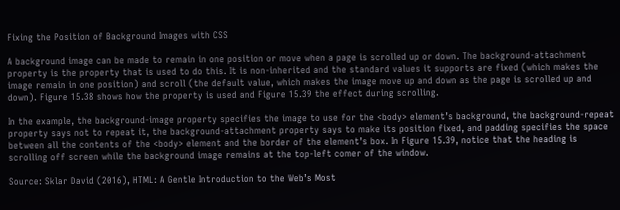Fixing the Position of Background Images with CSS

A background image can be made to remain in one position or move when a page is scrolled up or down. The background-attachment property is the property that is used to do this. It is non-inherited and the standard values it supports are fixed (which makes the image remain in one position) and scroll (the default value, which makes the image move up and down as the page is scrolled up and down). Figure 15.38 shows how the property is used and Figure 15.39 the effect during scrolling.

In the example, the background-image property specifies the image to use for the <body> element’s background, the background-repeat property says not to repeat it, the background-attachment property says to make its position fixed, and padding specifies the space between all the contents of the <body> element and the border of the element’s box. In Figure 15.39, notice that the heading is scrolling off screen while the background image remains at the top-left comer of the window.

Source: Sklar David (2016), HTML: A Gentle Introduction to the Web’s Most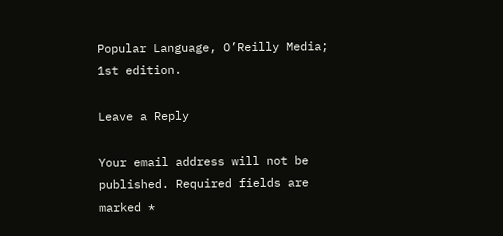Popular Language, O’Reilly Media; 1st edition.

Leave a Reply

Your email address will not be published. Required fields are marked *